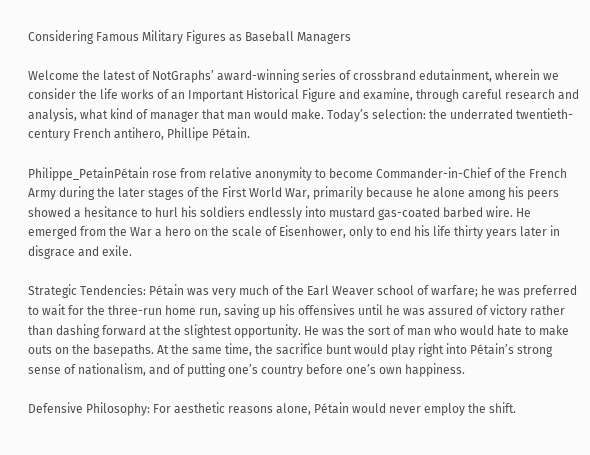Considering Famous Military Figures as Baseball Managers

Welcome the latest of NotGraphs’ award-winning series of crossbrand edutainment, wherein we consider the life works of an Important Historical Figure and examine, through careful research and analysis, what kind of manager that man would make. Today’s selection: the underrated twentieth-century French antihero, Phillipe Pétain.

Philippe_PetainPétain rose from relative anonymity to become Commander-in-Chief of the French Army during the later stages of the First World War, primarily because he alone among his peers showed a hesitance to hurl his soldiers endlessly into mustard gas-coated barbed wire. He emerged from the War a hero on the scale of Eisenhower, only to end his life thirty years later in disgrace and exile.

Strategic Tendencies: Pétain was very much of the Earl Weaver school of warfare; he was preferred to wait for the three-run home run, saving up his offensives until he was assured of victory rather than dashing forward at the slightest opportunity. He was the sort of man who would hate to make outs on the basepaths. At the same time, the sacrifice bunt would play right into Pétain’s strong sense of nationalism, and of putting one’s country before one’s own happiness.

Defensive Philosophy: For aesthetic reasons alone, Pétain would never employ the shift.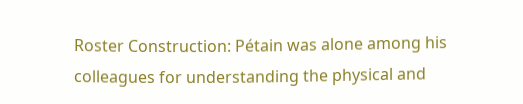Roster Construction: Pétain was alone among his colleagues for understanding the physical and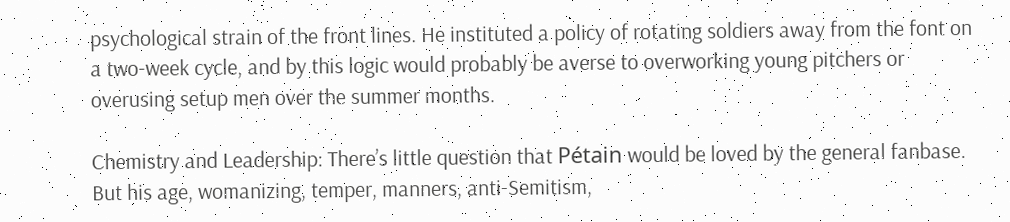psychological strain of the front lines. He instituted a policy of rotating soldiers away from the font on a two-week cycle, and by this logic would probably be averse to overworking young pitchers or overusing setup men over the summer months.

Chemistry and Leadership: There’s little question that Pétain would be loved by the general fanbase. But his age, womanizing, temper, manners, anti-Semitism,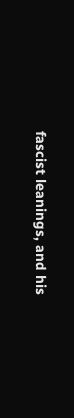fascist leanings, and his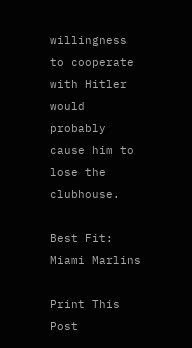willingness to cooperate with Hitler would probably cause him to lose the clubhouse.

Best Fit: Miami Marlins

Print This Post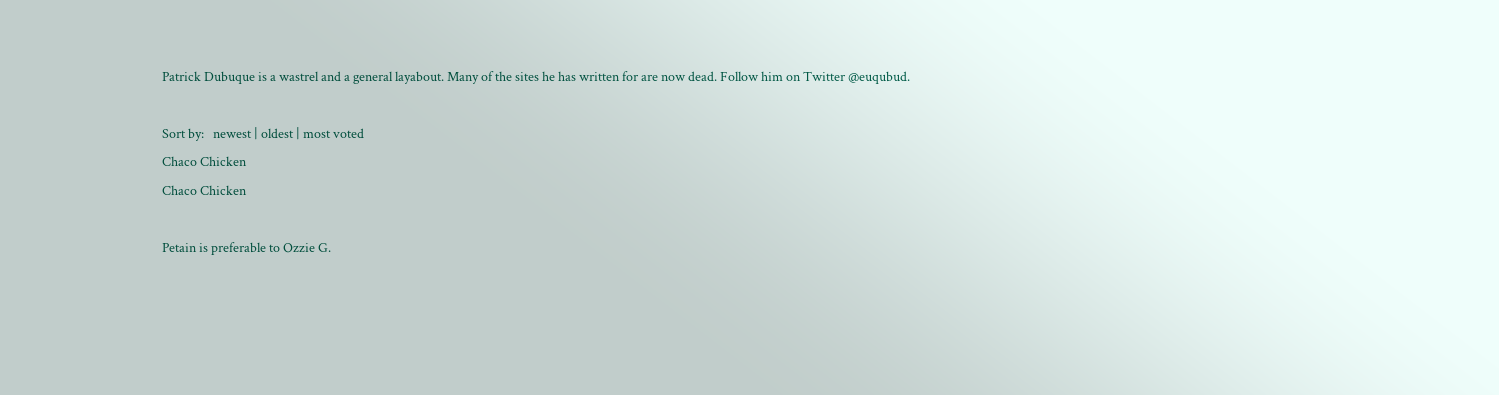Patrick Dubuque is a wastrel and a general layabout. Many of the sites he has written for are now dead. Follow him on Twitter @euqubud.

Sort by:   newest | oldest | most voted
Chaco Chicken
Chaco Chicken

Petain is preferable to Ozzie G.